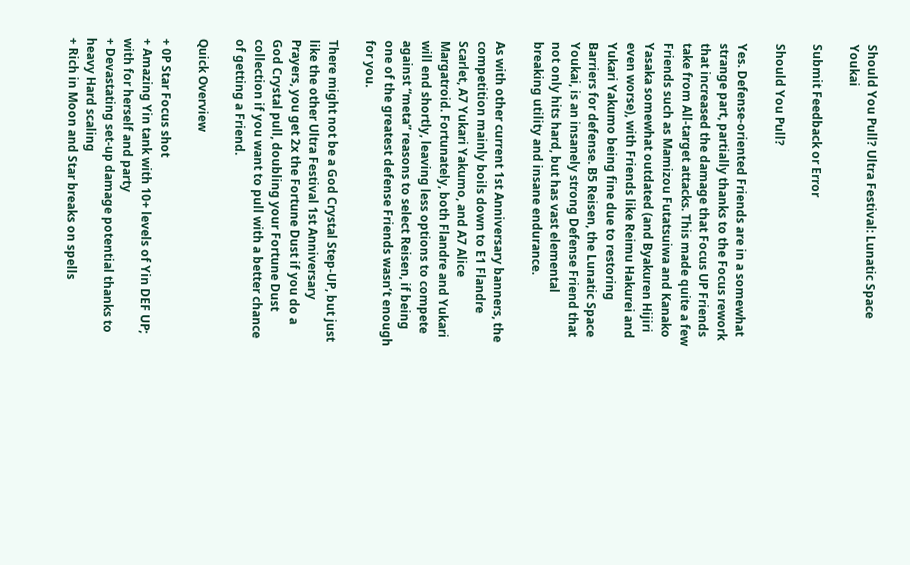Should You Pull? Ultra Festival: Lunatic Space Youkai

Submit Feedback or Error

Should You Pull?

Yes. Defense-oriented Friends are in a somewhat strange part, partially thanks to the Focus rework that increased the damage that Focus UP Friends take from All-target attacks. This made quite a few Friends such as Mamizou Futatsuiwa and Kanako Yasaka somewhat outdated (and Byakuren Hijiri even worse), with Friends like Reimu Hakurei and Yukari Yakumo being fine due to restoring Barriers for defense. B5 Reisen, the Lunatic Space Youkai, is an insanely strong Defense Friend that not only hits hard, but has vast elemental breaking utility and insane endurance.

As with other current 1st Anniversary banners, the competition mainly boils down to E1 Flandre Scarlet, A7 Yukari Yakumo, and A7 Alice Margatroid. Fortunately, both Flandre and Yukari will end shortly, leaving less options to compete against “meta” reasons to select Reisen, if being one of the greatest defense Friends wasn’t enough for you.

There might not be a God Crystal Step-UP, but just like the other Ultra Festival 1st Anniversary Prayers, you get 2x the Fortune Dust if you do a God Crystal pull, doubling your Fortune Dust collection if you want to pull with a better chance of getting a Friend.

Quick Overview

+ 0P Star Focus shot
+ Amazing Yin tank with 10+ levels of Yin DEF UP; with for herself and party
+ Devastating set-up damage potential thanks to heavy Hard scaling
+ Rich in Moon and Star breaks on spells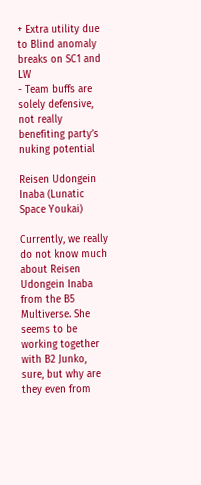+ Extra utility due to Blind anomaly breaks on SC1 and LW
- Team buffs are solely defensive, not really benefiting party’s nuking potential

Reisen Udongein Inaba (Lunatic Space Youkai)

Currently, we really do not know much about Reisen Udongein Inaba from the B5 Multiverse. She seems to be working together with B2 Junko, sure, but why are they even from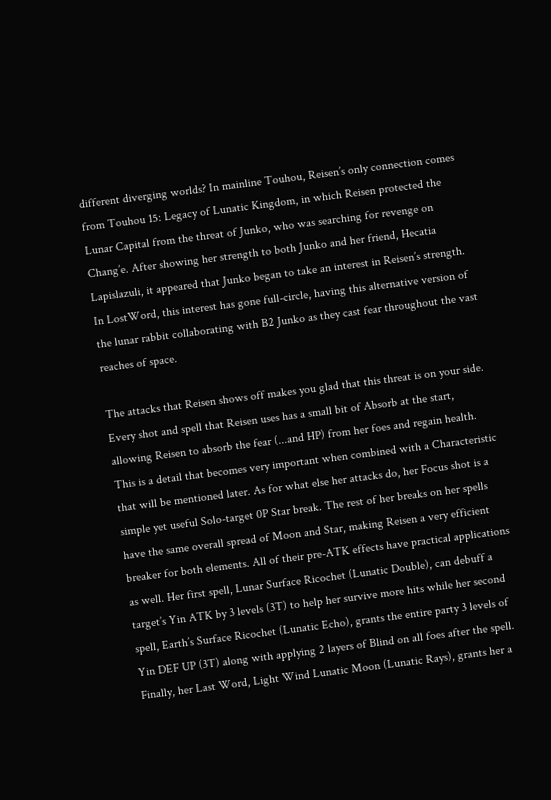different diverging worlds? In mainline Touhou, Reisen’s only connection comes from Touhou 15: Legacy of Lunatic Kingdom, in which Reisen protected the Lunar Capital from the threat of Junko, who was searching for revenge on Chang’e. After showing her strength to both Junko and her friend, Hecatia Lapislazuli, it appeared that Junko began to take an interest in Reisen’s strength. In LostWord, this interest has gone full-circle, having this alternative version of the lunar rabbit collaborating with B2 Junko as they cast fear throughout the vast reaches of space.

The attacks that Reisen shows off makes you glad that this threat is on your side. Every shot and spell that Reisen uses has a small bit of Absorb at the start, allowing Reisen to absorb the fear (...and HP) from her foes and regain health. This is a detail that becomes very important when combined with a Characteristic that will be mentioned later. As for what else her attacks do, her Focus shot is a simple yet useful Solo-target 0P Star break. The rest of her breaks on her spells have the same overall spread of Moon and Star, making Reisen a very efficient breaker for both elements. All of their pre-ATK effects have practical applications as well. Her first spell, Lunar Surface Ricochet (Lunatic Double), can debuff a target’s Yin ATK by 3 levels (3T) to help her survive more hits while her second spell, Earth’s Surface Ricochet (Lunatic Echo), grants the entire party 3 levels of Yin DEF UP (3T) along with applying 2 layers of Blind on all foes after the spell. Finally, her Last Word, Light Wind Lunatic Moon (Lunatic Rays), grants her a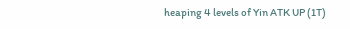heaping 4 levels of Yin ATK UP (1T)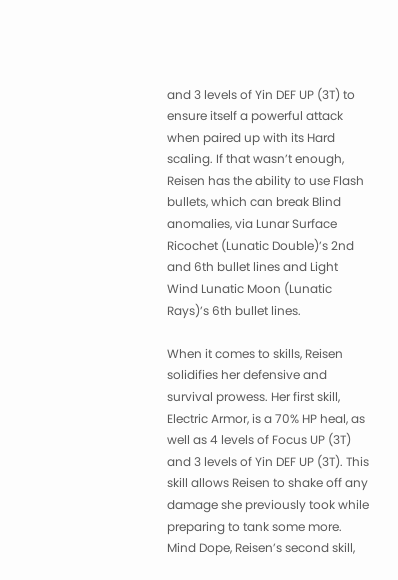and 3 levels of Yin DEF UP (3T) to ensure itself a powerful attack when paired up with its Hard scaling. If that wasn’t enough, Reisen has the ability to use Flash bullets, which can break Blind anomalies, via Lunar Surface Ricochet (Lunatic Double)’s 2nd and 6th bullet lines and Light Wind Lunatic Moon (Lunatic Rays)’s 6th bullet lines.

When it comes to skills, Reisen solidifies her defensive and survival prowess. Her first skill, Electric Armor, is a 70% HP heal, as well as 4 levels of Focus UP (3T) and 3 levels of Yin DEF UP (3T). This skill allows Reisen to shake off any damage she previously took while preparing to tank some more. Mind Dope, Reisen’s second skill,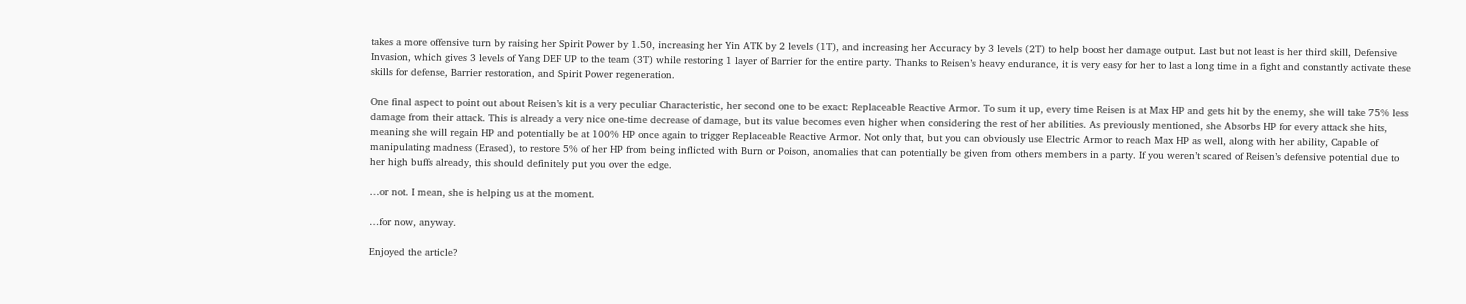takes a more offensive turn by raising her Spirit Power by 1.50, increasing her Yin ATK by 2 levels (1T), and increasing her Accuracy by 3 levels (2T) to help boost her damage output. Last but not least is her third skill, Defensive Invasion, which gives 3 levels of Yang DEF UP to the team (3T) while restoring 1 layer of Barrier for the entire party. Thanks to Reisen’s heavy endurance, it is very easy for her to last a long time in a fight and constantly activate these skills for defense, Barrier restoration, and Spirit Power regeneration.

One final aspect to point out about Reisen’s kit is a very peculiar Characteristic, her second one to be exact: Replaceable Reactive Armor. To sum it up, every time Reisen is at Max HP and gets hit by the enemy, she will take 75% less damage from their attack. This is already a very nice one-time decrease of damage, but its value becomes even higher when considering the rest of her abilities. As previously mentioned, she Absorbs HP for every attack she hits, meaning she will regain HP and potentially be at 100% HP once again to trigger Replaceable Reactive Armor. Not only that, but you can obviously use Electric Armor to reach Max HP as well, along with her ability, Capable of manipulating madness (Erased), to restore 5% of her HP from being inflicted with Burn or Poison, anomalies that can potentially be given from others members in a party. If you weren’t scared of Reisen’s defensive potential due to her high buffs already, this should definitely put you over the edge.

…or not. I mean, she is helping us at the moment.

…for now, anyway.

Enjoyed the article?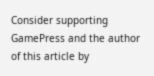Consider supporting GamePress and the author of this article by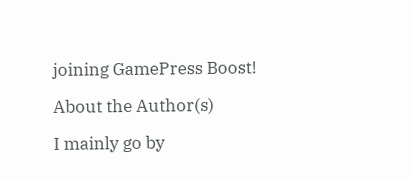joining GamePress Boost!

About the Author(s)

I mainly go by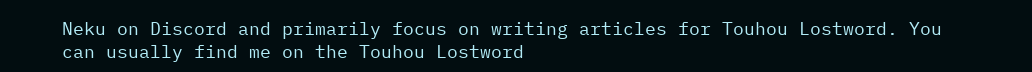Neku on Discord and primarily focus on writing articles for Touhou Lostword. You can usually find me on the Touhou Lostword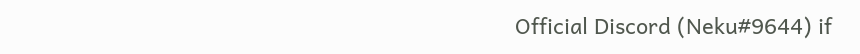Official Discord (Neku#9644) if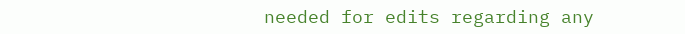needed for edits regarding any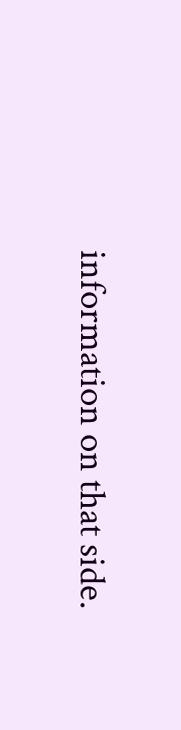information on that side.